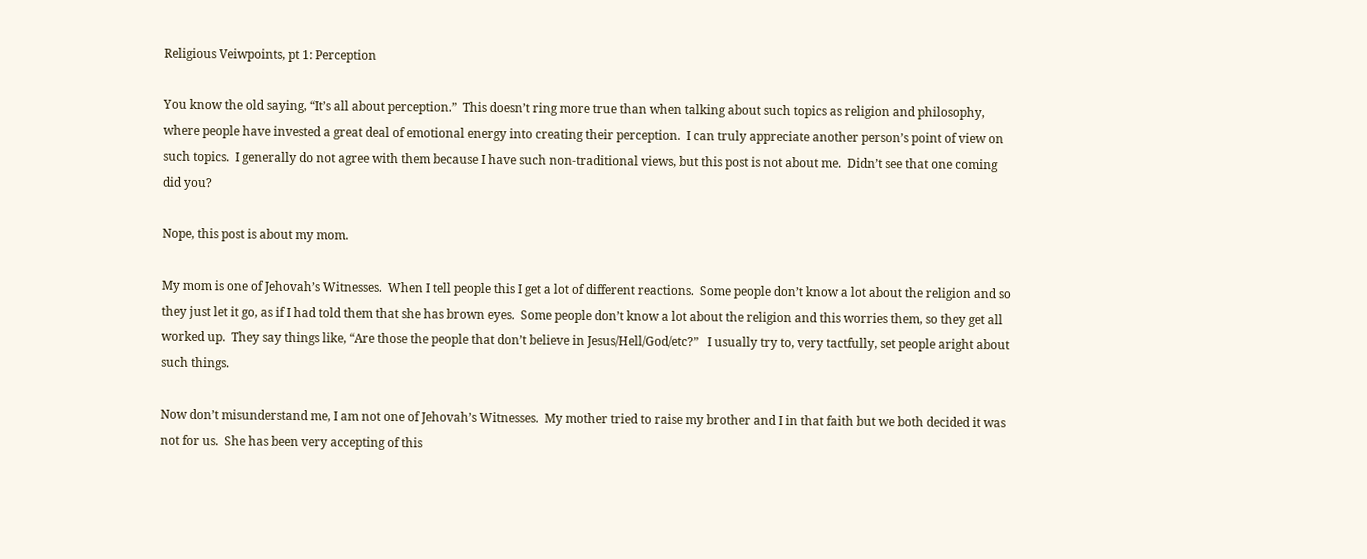Religious Veiwpoints, pt 1: Perception

You know the old saying, “It’s all about perception.”  This doesn’t ring more true than when talking about such topics as religion and philosophy, where people have invested a great deal of emotional energy into creating their perception.  I can truly appreciate another person’s point of view on such topics.  I generally do not agree with them because I have such non-traditional views, but this post is not about me.  Didn’t see that one coming did you?

Nope, this post is about my mom.

My mom is one of Jehovah’s Witnesses.  When I tell people this I get a lot of different reactions.  Some people don’t know a lot about the religion and so they just let it go, as if I had told them that she has brown eyes.  Some people don’t know a lot about the religion and this worries them, so they get all worked up.  They say things like, “Are those the people that don’t believe in Jesus/Hell/God/etc?”   I usually try to, very tactfully, set people aright about such things.

Now don’t misunderstand me, I am not one of Jehovah’s Witnesses.  My mother tried to raise my brother and I in that faith but we both decided it was not for us.  She has been very accepting of this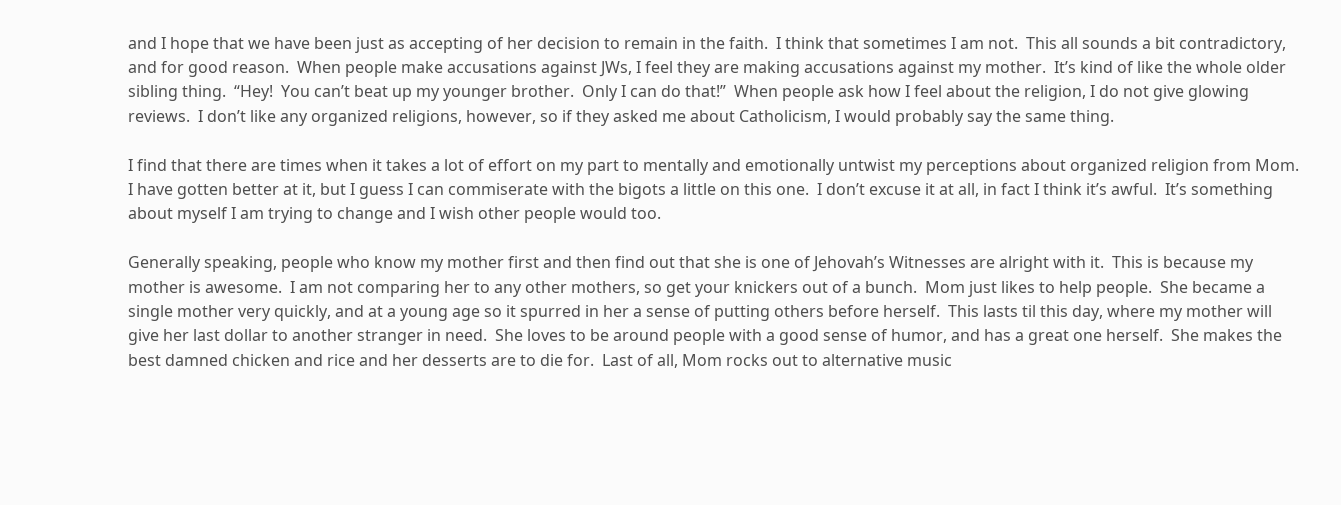and I hope that we have been just as accepting of her decision to remain in the faith.  I think that sometimes I am not.  This all sounds a bit contradictory, and for good reason.  When people make accusations against JWs, I feel they are making accusations against my mother.  It’s kind of like the whole older sibling thing.  “Hey!  You can’t beat up my younger brother.  Only I can do that!”  When people ask how I feel about the religion, I do not give glowing reviews.  I don’t like any organized religions, however, so if they asked me about Catholicism, I would probably say the same thing.

I find that there are times when it takes a lot of effort on my part to mentally and emotionally untwist my perceptions about organized religion from Mom.  I have gotten better at it, but I guess I can commiserate with the bigots a little on this one.  I don’t excuse it at all, in fact I think it’s awful.  It’s something about myself I am trying to change and I wish other people would too.

Generally speaking, people who know my mother first and then find out that she is one of Jehovah’s Witnesses are alright with it.  This is because my mother is awesome.  I am not comparing her to any other mothers, so get your knickers out of a bunch.  Mom just likes to help people.  She became a single mother very quickly, and at a young age so it spurred in her a sense of putting others before herself.  This lasts til this day, where my mother will give her last dollar to another stranger in need.  She loves to be around people with a good sense of humor, and has a great one herself.  She makes the best damned chicken and rice and her desserts are to die for.  Last of all, Mom rocks out to alternative music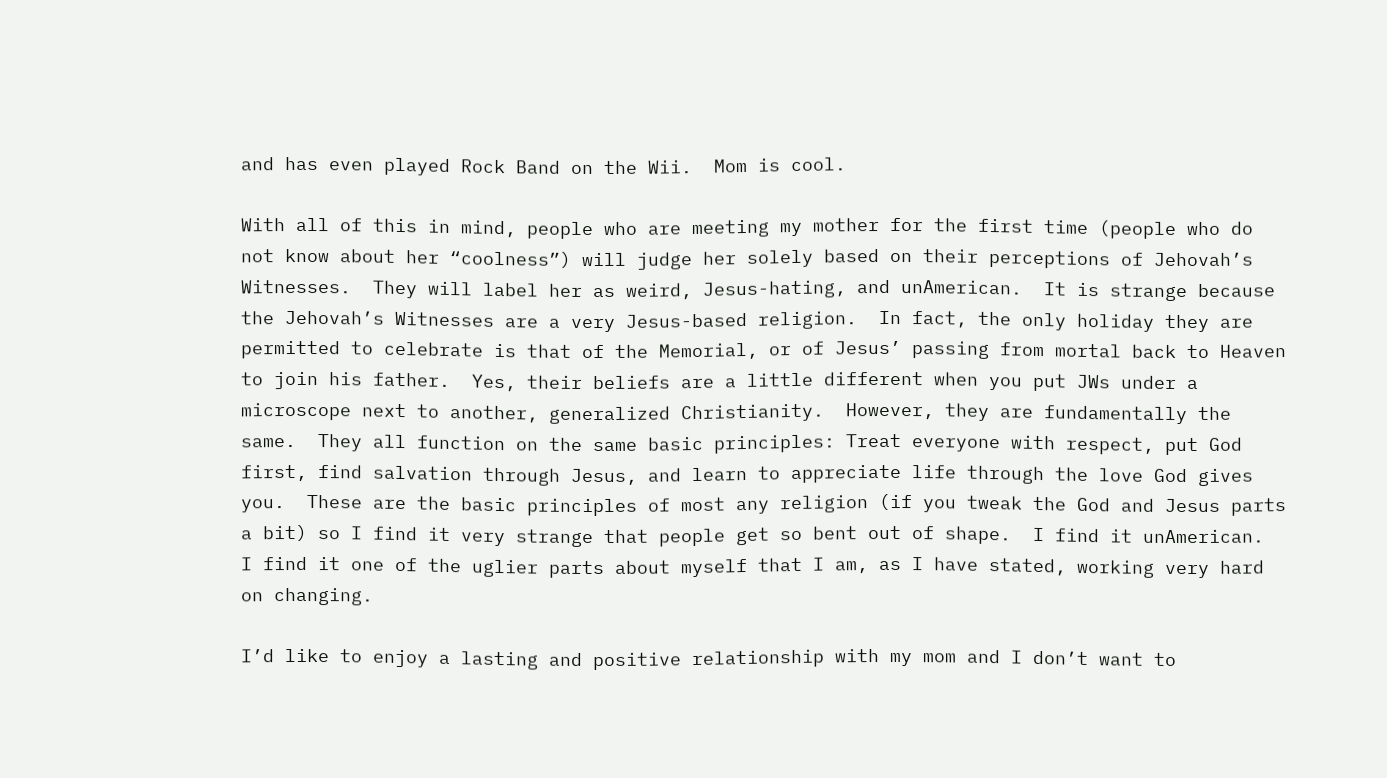and has even played Rock Band on the Wii.  Mom is cool.

With all of this in mind, people who are meeting my mother for the first time (people who do not know about her “coolness”) will judge her solely based on their perceptions of Jehovah’s Witnesses.  They will label her as weird, Jesus-hating, and unAmerican.  It is strange because the Jehovah’s Witnesses are a very Jesus-based religion.  In fact, the only holiday they are permitted to celebrate is that of the Memorial, or of Jesus’ passing from mortal back to Heaven to join his father.  Yes, their beliefs are a little different when you put JWs under a microscope next to another, generalized Christianity.  However, they are fundamentally the same.  They all function on the same basic principles: Treat everyone with respect, put God first, find salvation through Jesus, and learn to appreciate life through the love God gives you.  These are the basic principles of most any religion (if you tweak the God and Jesus parts a bit) so I find it very strange that people get so bent out of shape.  I find it unAmerican.  I find it one of the uglier parts about myself that I am, as I have stated, working very hard on changing.

I’d like to enjoy a lasting and positive relationship with my mom and I don’t want to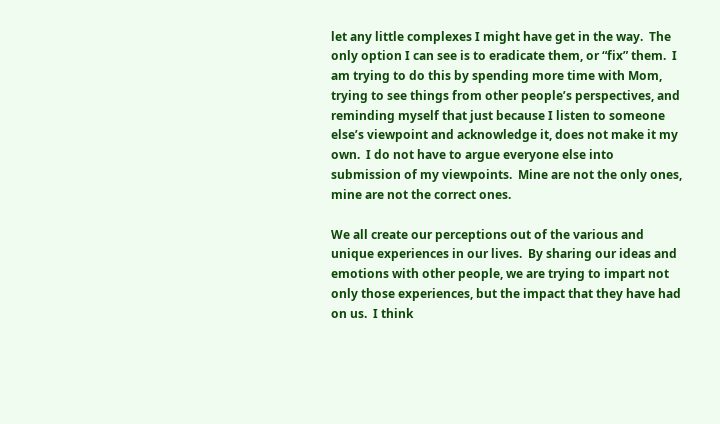let any little complexes I might have get in the way.  The only option I can see is to eradicate them, or “fix” them.  I am trying to do this by spending more time with Mom, trying to see things from other people’s perspectives, and reminding myself that just because I listen to someone else’s viewpoint and acknowledge it, does not make it my own.  I do not have to argue everyone else into submission of my viewpoints.  Mine are not the only ones, mine are not the correct ones.

We all create our perceptions out of the various and unique experiences in our lives.  By sharing our ideas and emotions with other people, we are trying to impart not only those experiences, but the impact that they have had on us.  I think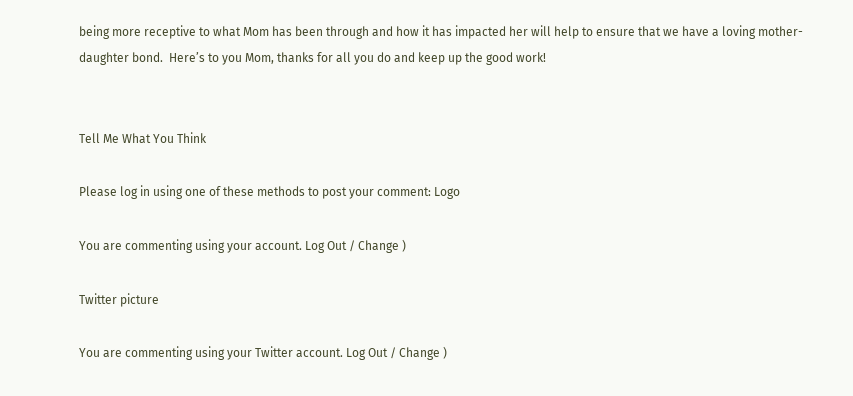being more receptive to what Mom has been through and how it has impacted her will help to ensure that we have a loving mother-daughter bond.  Here’s to you Mom, thanks for all you do and keep up the good work!


Tell Me What You Think

Please log in using one of these methods to post your comment: Logo

You are commenting using your account. Log Out / Change )

Twitter picture

You are commenting using your Twitter account. Log Out / Change )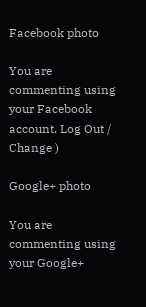Facebook photo

You are commenting using your Facebook account. Log Out / Change )

Google+ photo

You are commenting using your Google+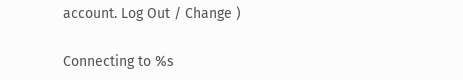account. Log Out / Change )

Connecting to %s